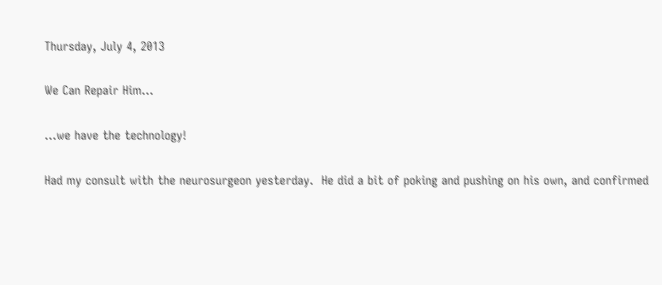Thursday, July 4, 2013

We Can Repair Him...

...we have the technology!

Had my consult with the neurosurgeon yesterday.  He did a bit of poking and pushing on his own, and confirmed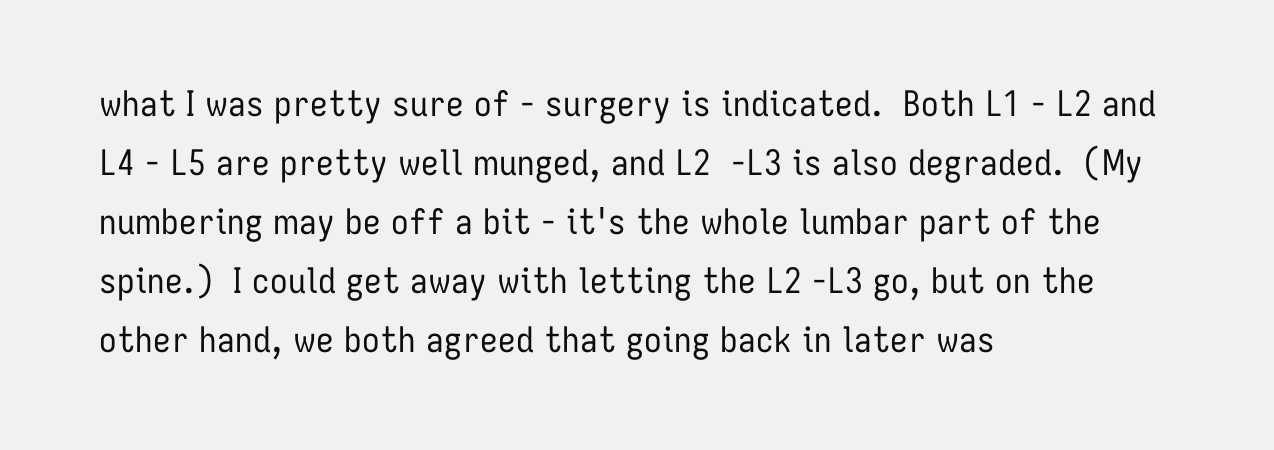what I was pretty sure of - surgery is indicated.  Both L1 - L2 and L4 - L5 are pretty well munged, and L2  -L3 is also degraded.  (My numbering may be off a bit - it's the whole lumbar part of the spine.)  I could get away with letting the L2 -L3 go, but on the other hand, we both agreed that going back in later was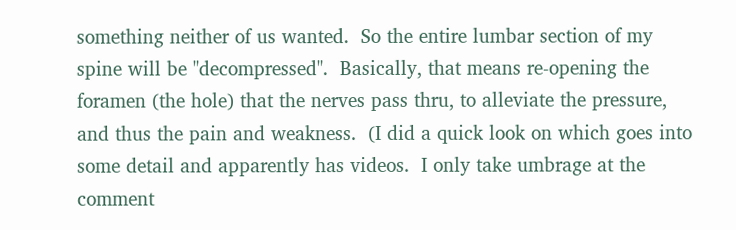something neither of us wanted.  So the entire lumbar section of my spine will be "decompressed".  Basically, that means re-opening the foramen (the hole) that the nerves pass thru, to alleviate the pressure, and thus the pain and weakness.  (I did a quick look on which goes into some detail and apparently has videos.  I only take umbrage at the comment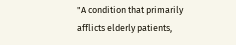"A condition that primarily afflicts elderly patients,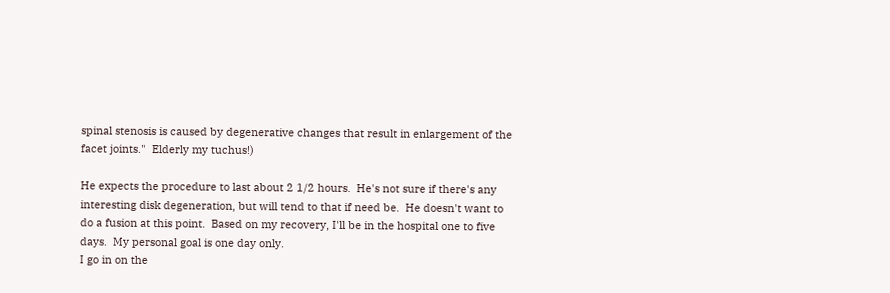spinal stenosis is caused by degenerative changes that result in enlargement of the facet joints."  Elderly my tuchus!)

He expects the procedure to last about 2 1/2 hours.  He's not sure if there's any interesting disk degeneration, but will tend to that if need be.  He doesn't want to do a fusion at this point.  Based on my recovery, I'll be in the hospital one to five days.  My personal goal is one day only.
I go in on the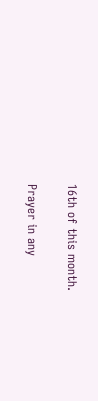16th of this month.

Prayer in any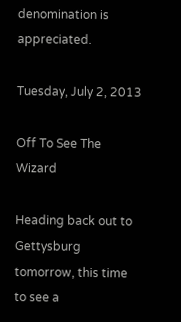denomination is appreciated.

Tuesday, July 2, 2013

Off To See The Wizard

Heading back out to Gettysburg tomorrow, this time to see a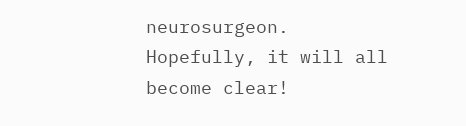neurosurgeon.  Hopefully, it will all become clear!